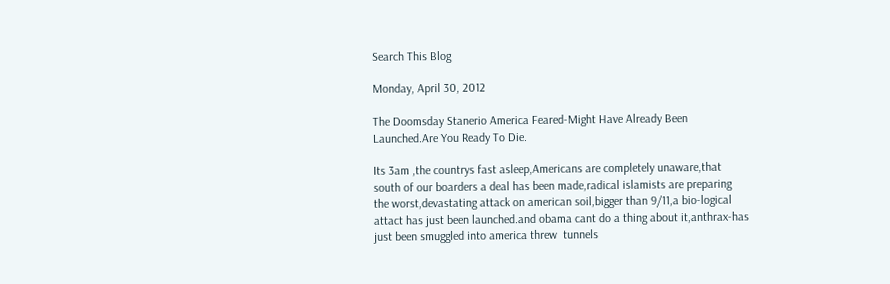Search This Blog

Monday, April 30, 2012

The Doomsday Stanerio America Feared-Might Have Already Been Launched.Are You Ready To Die.

Its 3am ,the countrys fast asleep,Americans are completely unaware,that south of our boarders a deal has been made,radical islamists are preparing the worst,devastating attack on american soil,bigger than 9/11,a bio-logical attact has just been launched.and obama cant do a thing about it,anthrax-has just been smuggled into america threw  tunnels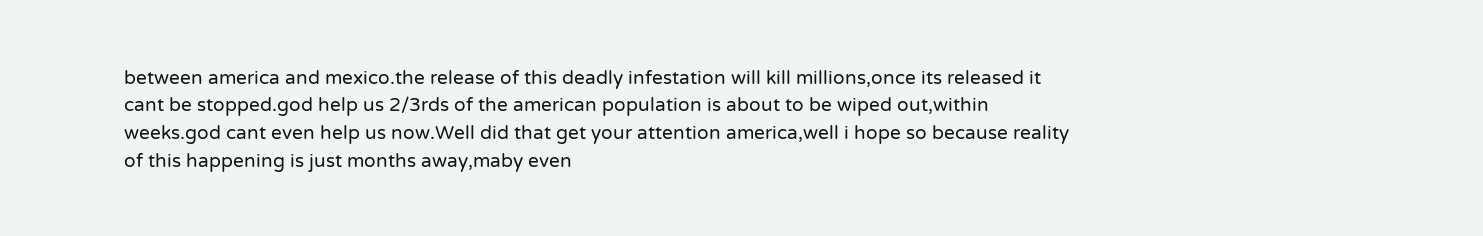between america and mexico.the release of this deadly infestation will kill millions,once its released it cant be stopped.god help us 2/3rds of the american population is about to be wiped out,within weeks.god cant even help us now.Well did that get your attention america,well i hope so because reality of this happening is just months away,maby even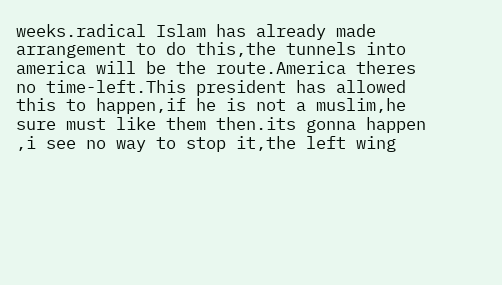weeks.radical Islam has already made arrangement to do this,the tunnels into america will be the route.America theres no time-left.This president has allowed this to happen,if he is not a muslim,he sure must like them then.its gonna happen ,i see no way to stop it,the left wing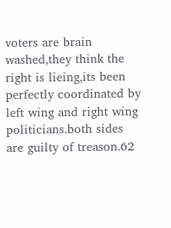voters are brain washed,they think the right is lieing,its been perfectly coordinated by left wing and right wing politicians.both sides are guilty of treason.62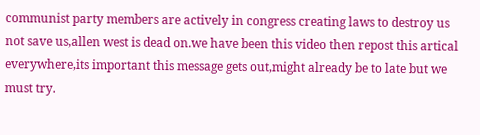communist party members are actively in congress creating laws to destroy us not save us,allen west is dead on.we have been this video then repost this artical everywhere,its important this message gets out,might already be to late but we must try.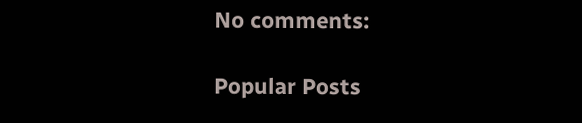No comments:

Popular Posts